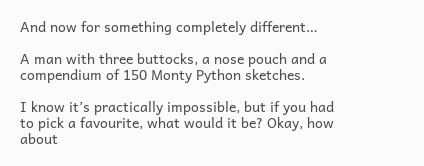And now for something completely different…

A man with three buttocks, a nose pouch and a compendium of 150 Monty Python sketches.

I know it’s practically impossible, but if you had to pick a favourite, what would it be? Okay, how about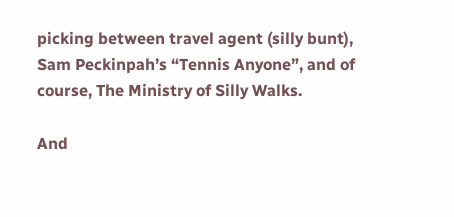picking between travel agent (silly bunt), Sam Peckinpah’s “Tennis Anyone”, and of course, The Ministry of Silly Walks.

And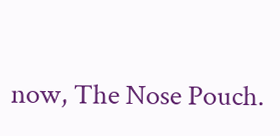now, The Nose Pouch.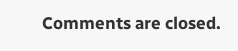Comments are closed.